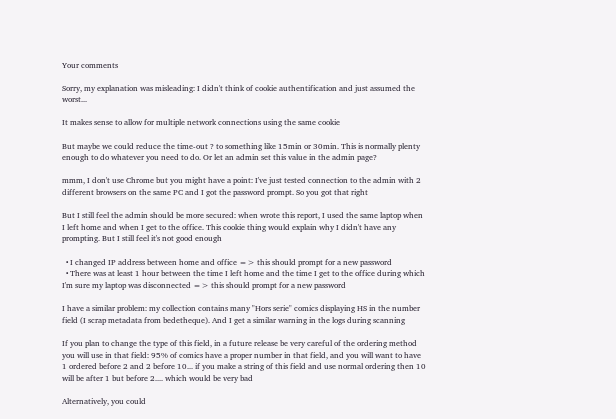Your comments

Sorry, my explanation was misleading: I didn't think of cookie authentification and just assumed the worst...

It makes sense to allow for multiple network connections using the same cookie

But maybe we could reduce the time-out ? to something like 15min or 30min. This is normally plenty enough to do whatever you need to do. Or let an admin set this value in the admin page?

mmm, I don't use Chrome but you might have a point: I've just tested connection to the admin with 2 different browsers on the same PC and I got the password prompt. So you got that right

But I still feel the admin should be more secured: when wrote this report, I used the same laptop when I left home and when I get to the office. This cookie thing would explain why I didn't have any prompting. But I still feel it's not good enough

  • I changed IP address between home and office => this should prompt for a new password
  • There was at least 1 hour between the time I left home and the time I get to the office during which I'm sure my laptop was disconnected => this should prompt for a new password

I have a similar problem: my collection contains many "Hors serie" comics displaying HS in the number field (I scrap metadata from bedetheque). And I get a similar warning in the logs during scanning

If you plan to change the type of this field, in a future release be very careful of the ordering method you will use in that field: 95% of comics have a proper number in that field, and you will want to have 1 ordered before 2 and 2 before 10... if you make a string of this field and use normal ordering then 10 will be after 1 but before 2.... which would be very bad

Alternatively, you could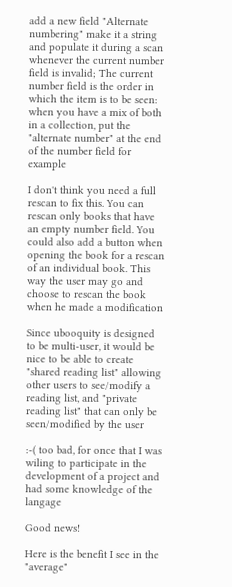add a new field "Alternate numbering" make it a string and populate it during a scan whenever the current number field is invalid; The current number field is the order in which the item is to be seen: when you have a mix of both in a collection, put the "alternate number" at the end of the number field for example

I don't think you need a full rescan to fix this. You can rescan only books that have an empty number field. You could also add a button when opening the book for a rescan of an individual book. This way the user may go and choose to rescan the book when he made a modification

Since ubooquity is designed to be multi-user, it would be nice to be able to create "shared reading list" allowing other users to see/modify a reading list, and "private reading list" that can only be seen/modified by the user

:-( too bad, for once that I was wiling to participate in the development of a project and had some knowledge of the langage

Good news!

Here is the benefit I see in the "average"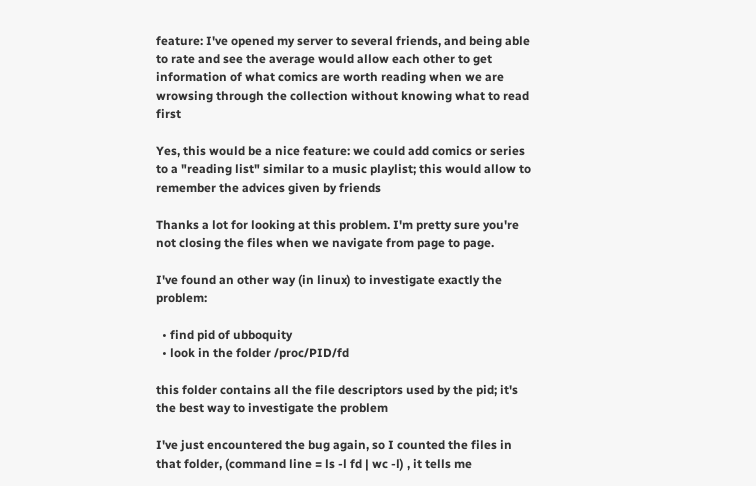feature: I've opened my server to several friends, and being able to rate and see the average would allow each other to get information of what comics are worth reading when we are wrowsing through the collection without knowing what to read first

Yes, this would be a nice feature: we could add comics or series to a "reading list" similar to a music playlist; this would allow to remember the advices given by friends

Thanks a lot for looking at this problem. I'm pretty sure you're not closing the files when we navigate from page to page.

I've found an other way (in linux) to investigate exactly the problem:

  • find pid of ubboquity
  • look in the folder /proc/PID/fd

this folder contains all the file descriptors used by the pid; it's the best way to investigate the problem

I've just encountered the bug again, so I counted the files in that folder, (command line = ls -l fd | wc -l) , it tells me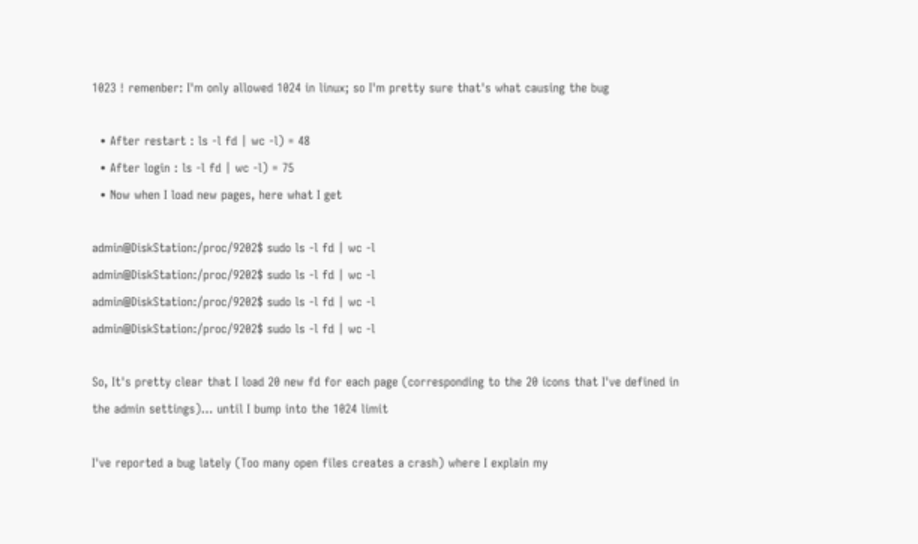1023 ! remenber: I'm only allowed 1024 in linux; so I'm pretty sure that's what causing the bug

  • After restart : ls -l fd | wc -l) = 48
  • After login : ls -l fd | wc -l) = 75
  • Now when I load new pages, here what I get

admin@DiskStation:/proc/9202$ sudo ls -l fd | wc -l
admin@DiskStation:/proc/9202$ sudo ls -l fd | wc -l
admin@DiskStation:/proc/9202$ sudo ls -l fd | wc -l
admin@DiskStation:/proc/9202$ sudo ls -l fd | wc -l

So, It's pretty clear that I load 20 new fd for each page (corresponding to the 20 icons that I've defined in the admin settings)... until I bump into the 1024 limit

I've reported a bug lately (Too many open files creates a crash) where I explain my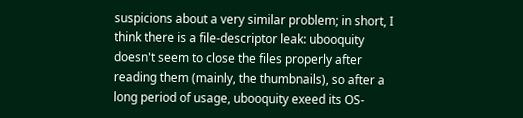suspicions about a very similar problem; in short, I think there is a file-descriptor leak: ubooquity doesn't seem to close the files properly after reading them (mainly, the thumbnails), so after a long period of usage, ubooquity exeed its OS-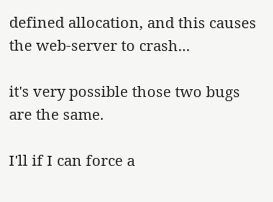defined allocation, and this causes the web-server to crash...

it's very possible those two bugs are the same.

I'll if I can force a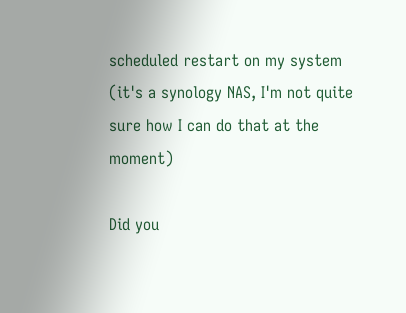scheduled restart on my system (it's a synology NAS, I'm not quite sure how I can do that at the moment)

Did you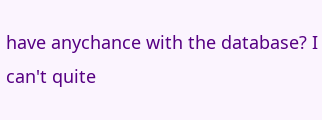have anychance with the database? I can't quite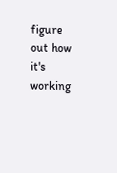figure out how it's working